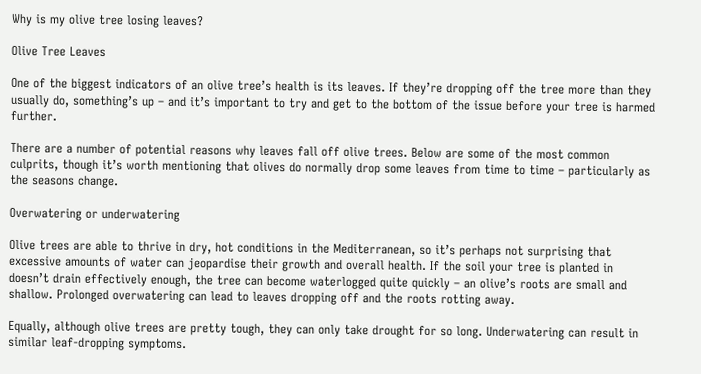Why is my olive tree losing leaves?

Olive Tree Leaves

One of the biggest indicators of an olive tree’s health is its leaves. If they’re dropping off the tree more than they usually do, something’s up – and it’s important to try and get to the bottom of the issue before your tree is harmed further.

There are a number of potential reasons why leaves fall off olive trees. Below are some of the most common culprits, though it’s worth mentioning that olives do normally drop some leaves from time to time – particularly as the seasons change.

Overwatering or underwatering

Olive trees are able to thrive in dry, hot conditions in the Mediterranean, so it’s perhaps not surprising that excessive amounts of water can jeopardise their growth and overall health. If the soil your tree is planted in doesn’t drain effectively enough, the tree can become waterlogged quite quickly – an olive’s roots are small and shallow. Prolonged overwatering can lead to leaves dropping off and the roots rotting away.

Equally, although olive trees are pretty tough, they can only take drought for so long. Underwatering can result in similar leaf-dropping symptoms.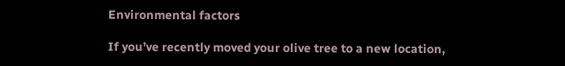Environmental factors

If you’ve recently moved your olive tree to a new location,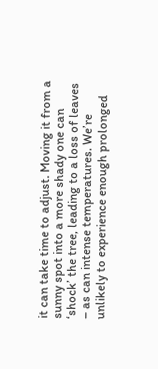it can take time to adjust. Moving it from a sunny spot into a more shady one can ‘shock’ the tree, leading to a loss of leaves – as can intense temperatures. We’re unlikely to experience enough prolonged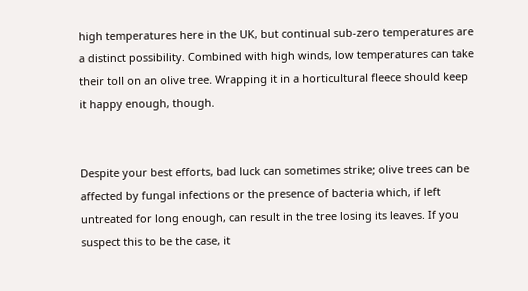high temperatures here in the UK, but continual sub-zero temperatures are a distinct possibility. Combined with high winds, low temperatures can take their toll on an olive tree. Wrapping it in a horticultural fleece should keep it happy enough, though.


Despite your best efforts, bad luck can sometimes strike; olive trees can be affected by fungal infections or the presence of bacteria which, if left untreated for long enough, can result in the tree losing its leaves. If you suspect this to be the case, it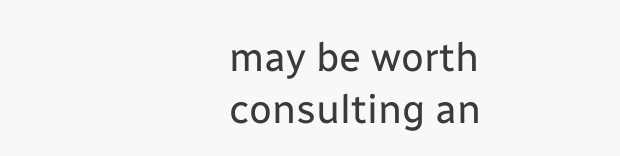may be worth consulting an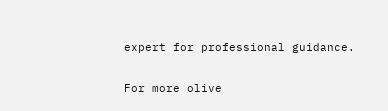expert for professional guidance.

For more olive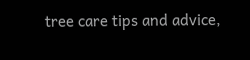tree care tips and advice,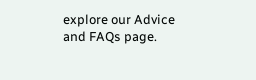explore our Advice and FAQs page.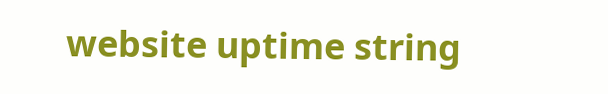website uptime string